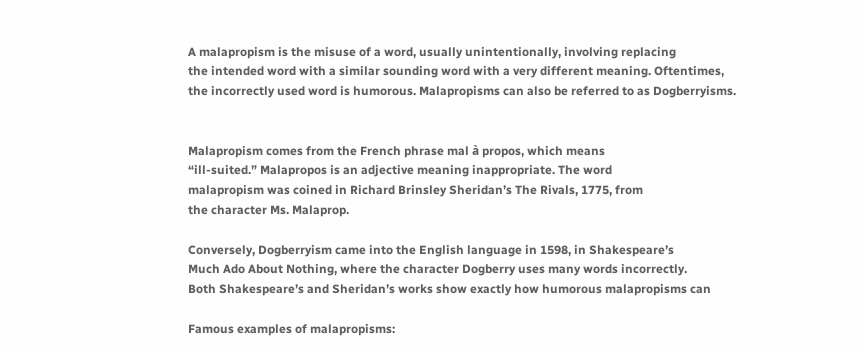A malapropism is the misuse of a word, usually unintentionally, involving replacing
the intended word with a similar sounding word with a very different meaning. Oftentimes,
the incorrectly used word is humorous. Malapropisms can also be referred to as Dogberryisms.


Malapropism comes from the French phrase mal à propos, which means
“ill-suited.” Malapropos is an adjective meaning inappropriate. The word
malapropism was coined in Richard Brinsley Sheridan’s The Rivals, 1775, from
the character Ms. Malaprop.

Conversely, Dogberryism came into the English language in 1598, in Shakespeare’s
Much Ado About Nothing, where the character Dogberry uses many words incorrectly.
Both Shakespeare’s and Sheridan’s works show exactly how humorous malapropisms can

Famous examples of malapropisms: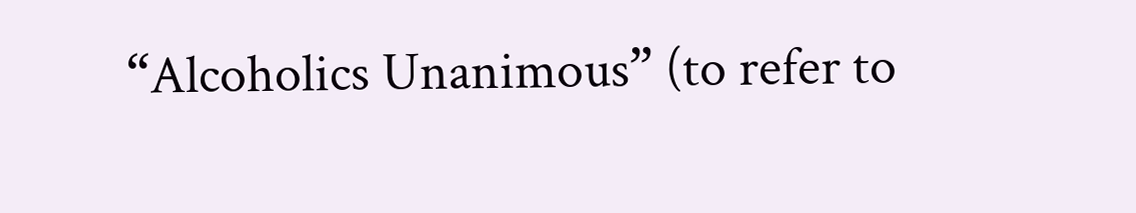“Alcoholics Unanimous” (to refer to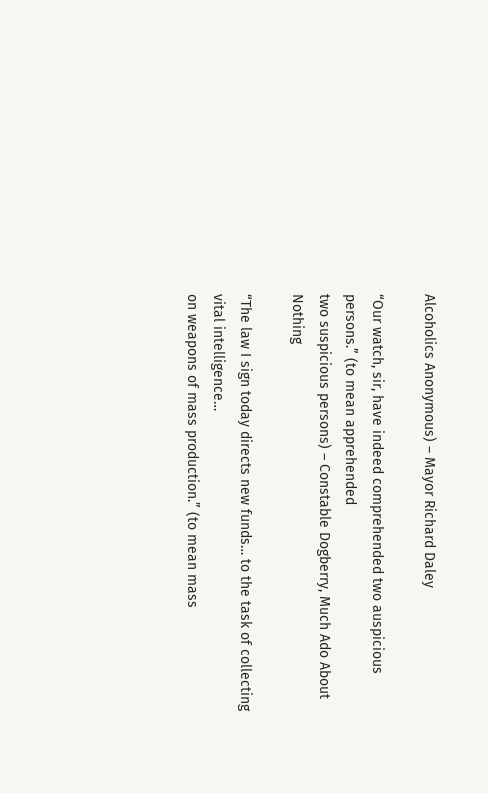Alcoholics Anonymous) – Mayor Richard Daley

“Our watch, sir, have indeed comprehended two auspicious persons.” (to mean apprehended
two suspicious persons) – Constable Dogberry, Much Ado About Nothing

“The law I sign today directs new funds… to the task of collecting vital intelligence…
on weapons of mass production.” (to mean mass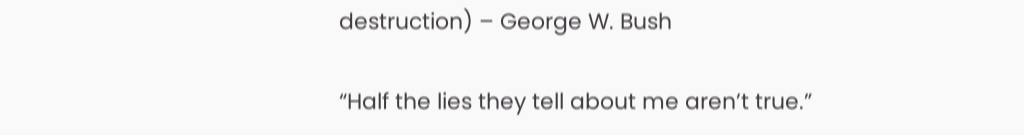destruction) – George W. Bush

“Half the lies they tell about me aren’t true.”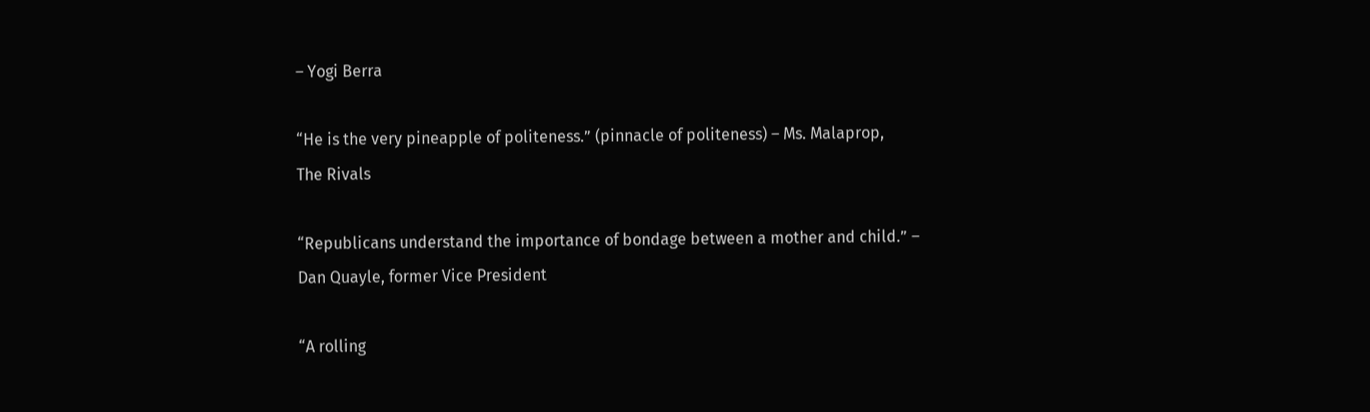– Yogi Berra

“He is the very pineapple of politeness.” (pinnacle of politeness) – Ms. Malaprop,
The Rivals

“Republicans understand the importance of bondage between a mother and child.” –
Dan Quayle, former Vice President

“A rolling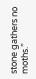stone gathers no moths.”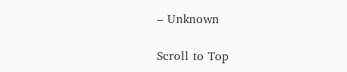– Unknown

Scroll to Top